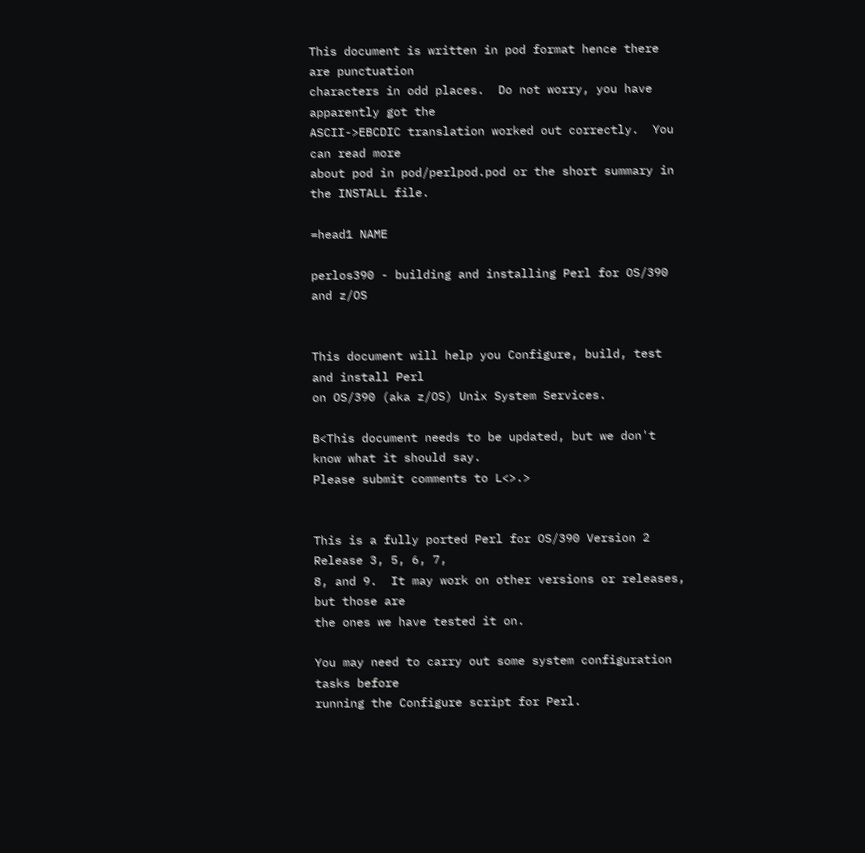This document is written in pod format hence there are punctuation
characters in odd places.  Do not worry, you have apparently got the
ASCII->EBCDIC translation worked out correctly.  You can read more
about pod in pod/perlpod.pod or the short summary in the INSTALL file.

=head1 NAME

perlos390 - building and installing Perl for OS/390 and z/OS


This document will help you Configure, build, test and install Perl
on OS/390 (aka z/OS) Unix System Services.

B<This document needs to be updated, but we don't know what it should say.
Please submit comments to L<>.>


This is a fully ported Perl for OS/390 Version 2 Release 3, 5, 6, 7,
8, and 9.  It may work on other versions or releases, but those are
the ones we have tested it on.

You may need to carry out some system configuration tasks before
running the Configure script for Perl.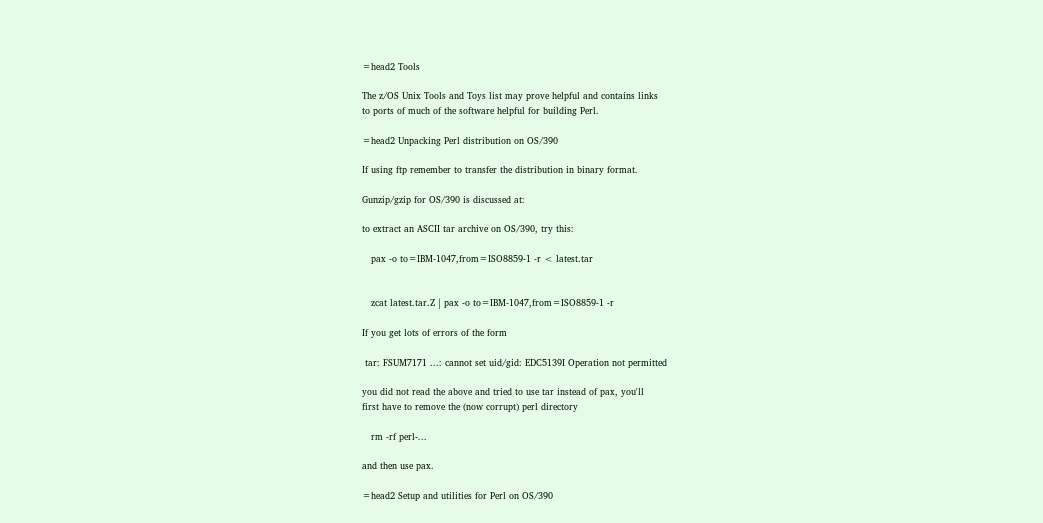=head2 Tools

The z/OS Unix Tools and Toys list may prove helpful and contains links
to ports of much of the software helpful for building Perl.

=head2 Unpacking Perl distribution on OS/390

If using ftp remember to transfer the distribution in binary format.

Gunzip/gzip for OS/390 is discussed at:

to extract an ASCII tar archive on OS/390, try this:

   pax -o to=IBM-1047,from=ISO8859-1 -r < latest.tar


   zcat latest.tar.Z | pax -o to=IBM-1047,from=ISO8859-1 -r

If you get lots of errors of the form

 tar: FSUM7171 ...: cannot set uid/gid: EDC5139I Operation not permitted

you did not read the above and tried to use tar instead of pax, you'll
first have to remove the (now corrupt) perl directory

   rm -rf perl-...

and then use pax.

=head2 Setup and utilities for Perl on OS/390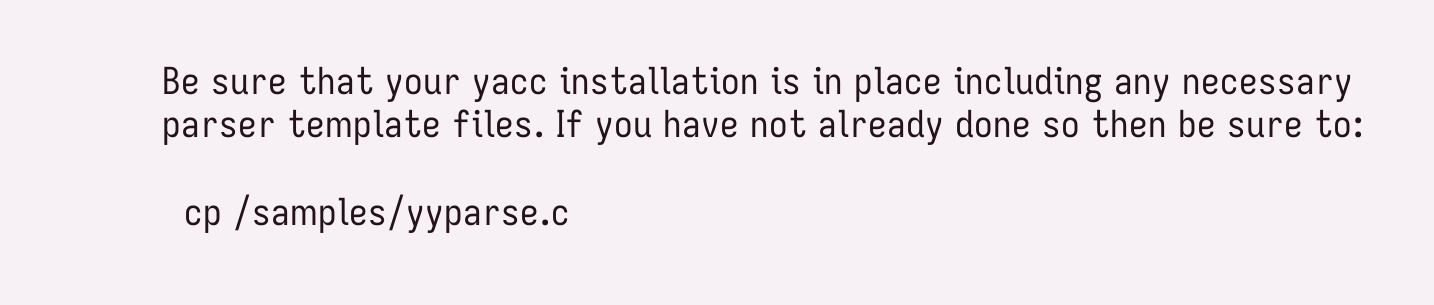Be sure that your yacc installation is in place including any necessary
parser template files. If you have not already done so then be sure to:

  cp /samples/yyparse.c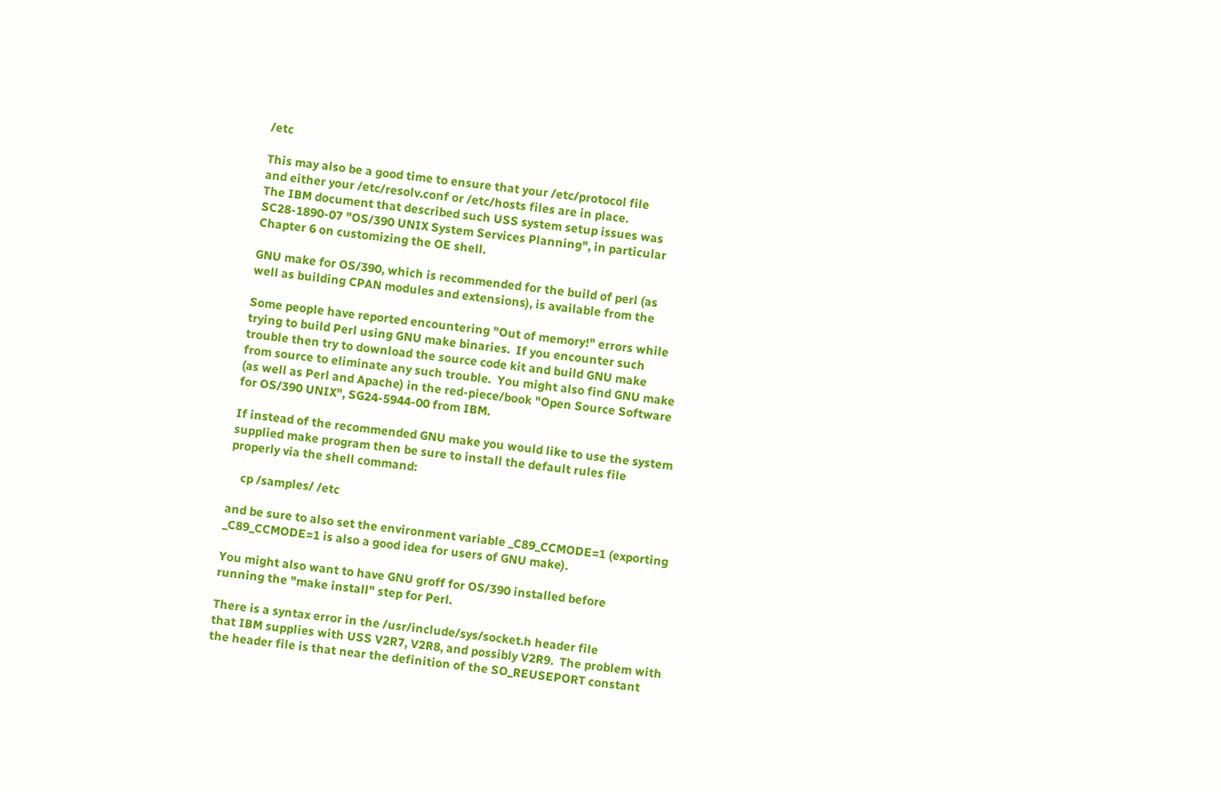/etc

This may also be a good time to ensure that your /etc/protocol file
and either your /etc/resolv.conf or /etc/hosts files are in place.
The IBM document that described such USS system setup issues was
SC28-1890-07 "OS/390 UNIX System Services Planning", in particular
Chapter 6 on customizing the OE shell.

GNU make for OS/390, which is recommended for the build of perl (as
well as building CPAN modules and extensions), is available from the

Some people have reported encountering "Out of memory!" errors while
trying to build Perl using GNU make binaries.  If you encounter such
trouble then try to download the source code kit and build GNU make
from source to eliminate any such trouble.  You might also find GNU make
(as well as Perl and Apache) in the red-piece/book "Open Source Software
for OS/390 UNIX", SG24-5944-00 from IBM.

If instead of the recommended GNU make you would like to use the system
supplied make program then be sure to install the default rules file
properly via the shell command:

    cp /samples/ /etc

and be sure to also set the environment variable _C89_CCMODE=1 (exporting
_C89_CCMODE=1 is also a good idea for users of GNU make).

You might also want to have GNU groff for OS/390 installed before
running the "make install" step for Perl.

There is a syntax error in the /usr/include/sys/socket.h header file
that IBM supplies with USS V2R7, V2R8, and possibly V2R9.  The problem with
the header file is that near the definition of the SO_REUSEPORT constant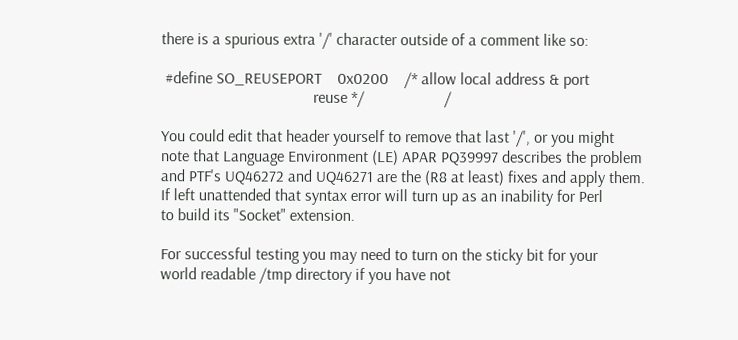there is a spurious extra '/' character outside of a comment like so:

 #define SO_REUSEPORT    0x0200    /* allow local address & port
                                      reuse */                    /

You could edit that header yourself to remove that last '/', or you might
note that Language Environment (LE) APAR PQ39997 describes the problem
and PTF's UQ46272 and UQ46271 are the (R8 at least) fixes and apply them.
If left unattended that syntax error will turn up as an inability for Perl
to build its "Socket" extension.

For successful testing you may need to turn on the sticky bit for your
world readable /tmp directory if you have not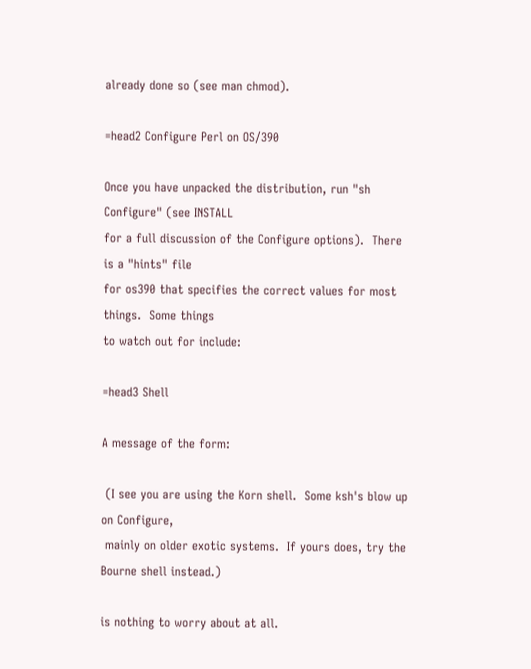already done so (see man chmod).

=head2 Configure Perl on OS/390

Once you have unpacked the distribution, run "sh Configure" (see INSTALL
for a full discussion of the Configure options).  There is a "hints" file
for os390 that specifies the correct values for most things.  Some things
to watch out for include:

=head3 Shell

A message of the form:

 (I see you are using the Korn shell.  Some ksh's blow up on Configure,
 mainly on older exotic systems.  If yours does, try the Bourne shell instead.)

is nothing to worry about at all.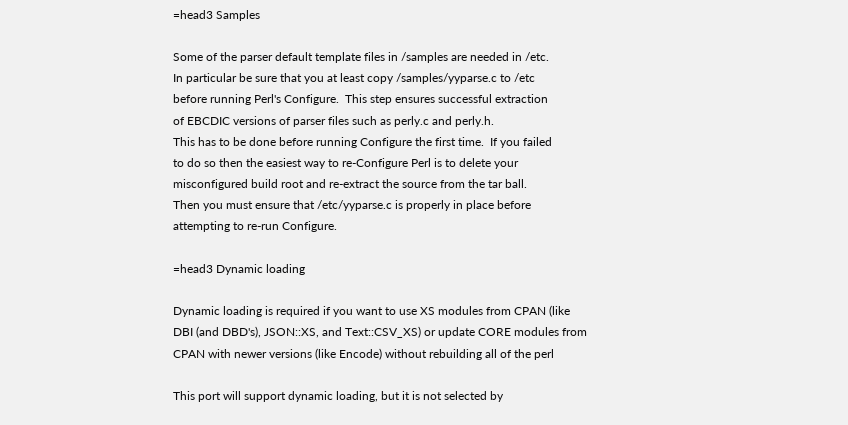=head3 Samples

Some of the parser default template files in /samples are needed in /etc.
In particular be sure that you at least copy /samples/yyparse.c to /etc
before running Perl's Configure.  This step ensures successful extraction
of EBCDIC versions of parser files such as perly.c and perly.h.
This has to be done before running Configure the first time.  If you failed
to do so then the easiest way to re-Configure Perl is to delete your
misconfigured build root and re-extract the source from the tar ball.
Then you must ensure that /etc/yyparse.c is properly in place before
attempting to re-run Configure.

=head3 Dynamic loading

Dynamic loading is required if you want to use XS modules from CPAN (like
DBI (and DBD's), JSON::XS, and Text::CSV_XS) or update CORE modules from
CPAN with newer versions (like Encode) without rebuilding all of the perl

This port will support dynamic loading, but it is not selected by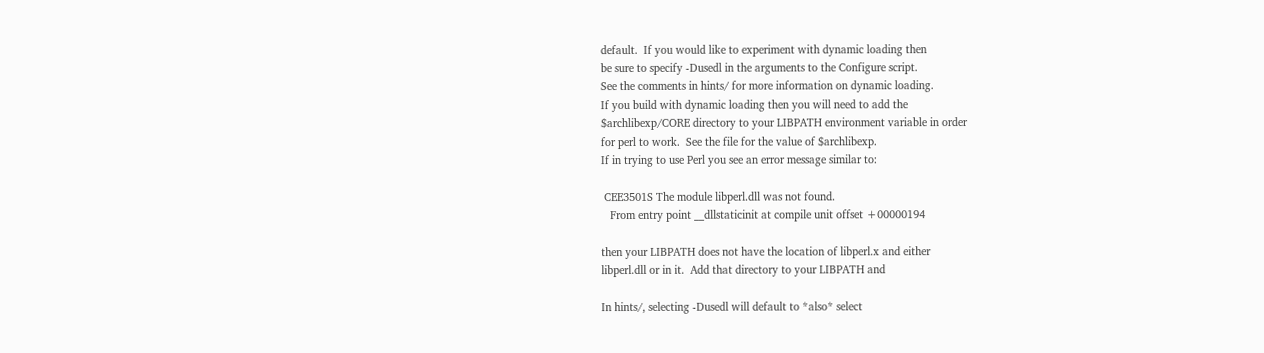default.  If you would like to experiment with dynamic loading then
be sure to specify -Dusedl in the arguments to the Configure script.
See the comments in hints/ for more information on dynamic loading.
If you build with dynamic loading then you will need to add the
$archlibexp/CORE directory to your LIBPATH environment variable in order
for perl to work.  See the file for the value of $archlibexp.
If in trying to use Perl you see an error message similar to:

 CEE3501S The module libperl.dll was not found.
   From entry point __dllstaticinit at compile unit offset +00000194

then your LIBPATH does not have the location of libperl.x and either
libperl.dll or in it.  Add that directory to your LIBPATH and

In hints/, selecting -Dusedl will default to *also* select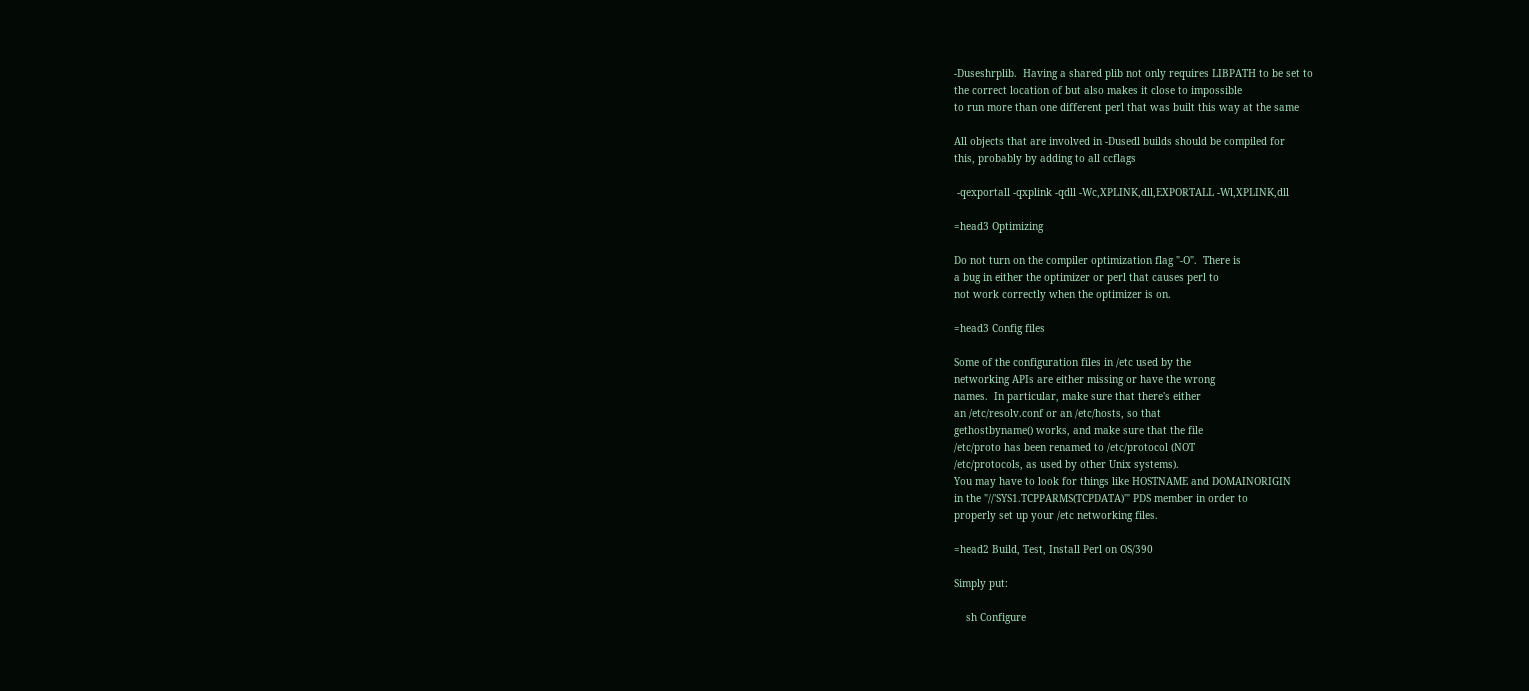-Duseshrplib.  Having a shared plib not only requires LIBPATH to be set to
the correct location of but also makes it close to impossible
to run more than one different perl that was built this way at the same

All objects that are involved in -Dusedl builds should be compiled for
this, probably by adding to all ccflags

 -qexportall -qxplink -qdll -Wc,XPLINK,dll,EXPORTALL -Wl,XPLINK,dll

=head3 Optimizing

Do not turn on the compiler optimization flag "-O".  There is
a bug in either the optimizer or perl that causes perl to
not work correctly when the optimizer is on.

=head3 Config files

Some of the configuration files in /etc used by the
networking APIs are either missing or have the wrong
names.  In particular, make sure that there's either
an /etc/resolv.conf or an /etc/hosts, so that
gethostbyname() works, and make sure that the file
/etc/proto has been renamed to /etc/protocol (NOT
/etc/protocols, as used by other Unix systems).
You may have to look for things like HOSTNAME and DOMAINORIGIN
in the "//'SYS1.TCPPARMS(TCPDATA)'" PDS member in order to
properly set up your /etc networking files.

=head2 Build, Test, Install Perl on OS/390

Simply put:

    sh Configure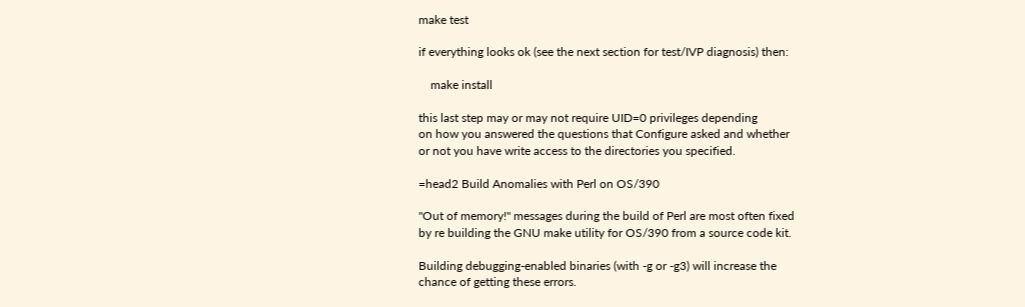make test

if everything looks ok (see the next section for test/IVP diagnosis) then:

    make install

this last step may or may not require UID=0 privileges depending
on how you answered the questions that Configure asked and whether
or not you have write access to the directories you specified.

=head2 Build Anomalies with Perl on OS/390

"Out of memory!" messages during the build of Perl are most often fixed
by re building the GNU make utility for OS/390 from a source code kit.

Building debugging-enabled binaries (with -g or -g3) will increase the
chance of getting these errors.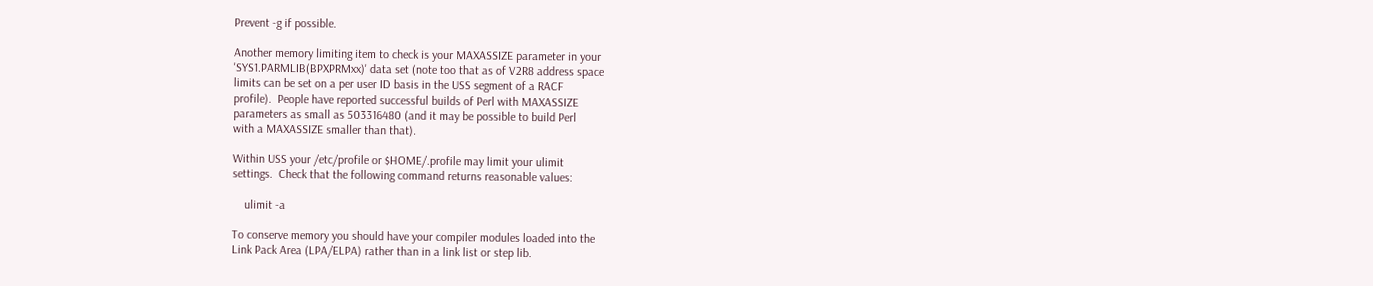Prevent -g if possible.

Another memory limiting item to check is your MAXASSIZE parameter in your
'SYS1.PARMLIB(BPXPRMxx)' data set (note too that as of V2R8 address space
limits can be set on a per user ID basis in the USS segment of a RACF
profile).  People have reported successful builds of Perl with MAXASSIZE
parameters as small as 503316480 (and it may be possible to build Perl
with a MAXASSIZE smaller than that).

Within USS your /etc/profile or $HOME/.profile may limit your ulimit
settings.  Check that the following command returns reasonable values:

    ulimit -a

To conserve memory you should have your compiler modules loaded into the
Link Pack Area (LPA/ELPA) rather than in a link list or step lib.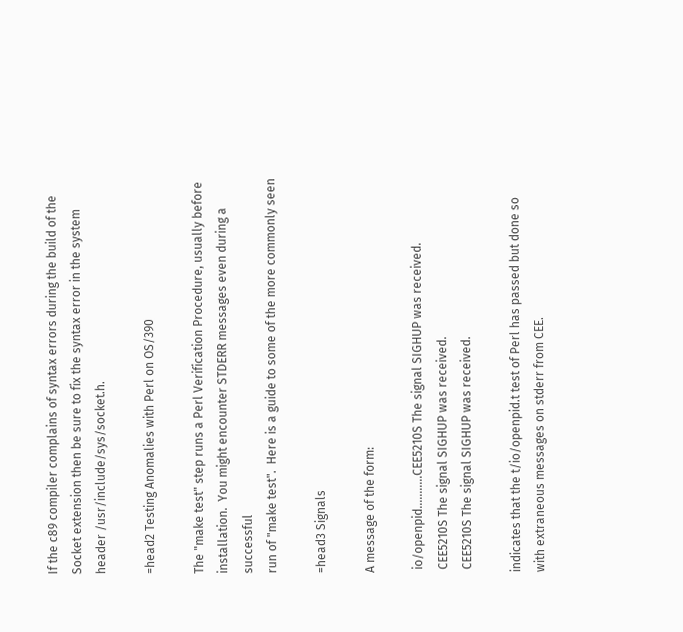If the c89 compiler complains of syntax errors during the build of the
Socket extension then be sure to fix the syntax error in the system
header /usr/include/sys/socket.h.

=head2 Testing Anomalies with Perl on OS/390

The "make test" step runs a Perl Verification Procedure, usually before
installation.  You might encounter STDERR messages even during a successful
run of "make test".  Here is a guide to some of the more commonly seen

=head3 Signals

A message of the form:

 io/openpid...........CEE5210S The signal SIGHUP was received.
 CEE5210S The signal SIGHUP was received.
 CEE5210S The signal SIGHUP was received.

indicates that the t/io/openpid.t test of Perl has passed but done so
with extraneous messages on stderr from CEE.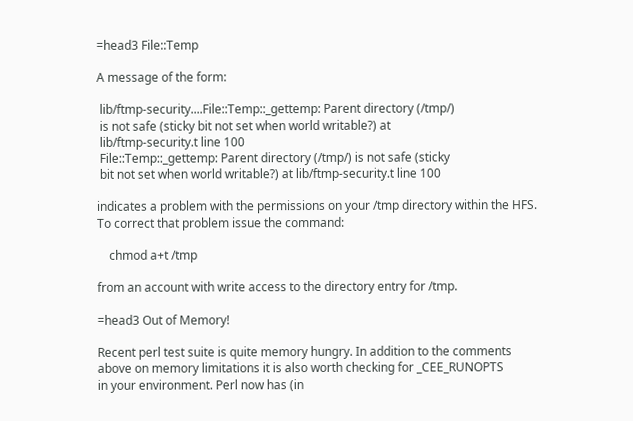=head3 File::Temp

A message of the form:

 lib/ftmp-security....File::Temp::_gettemp: Parent directory (/tmp/)
 is not safe (sticky bit not set when world writable?) at
 lib/ftmp-security.t line 100
 File::Temp::_gettemp: Parent directory (/tmp/) is not safe (sticky
 bit not set when world writable?) at lib/ftmp-security.t line 100

indicates a problem with the permissions on your /tmp directory within the HFS.
To correct that problem issue the command:

    chmod a+t /tmp

from an account with write access to the directory entry for /tmp.

=head3 Out of Memory!

Recent perl test suite is quite memory hungry. In addition to the comments
above on memory limitations it is also worth checking for _CEE_RUNOPTS
in your environment. Perl now has (in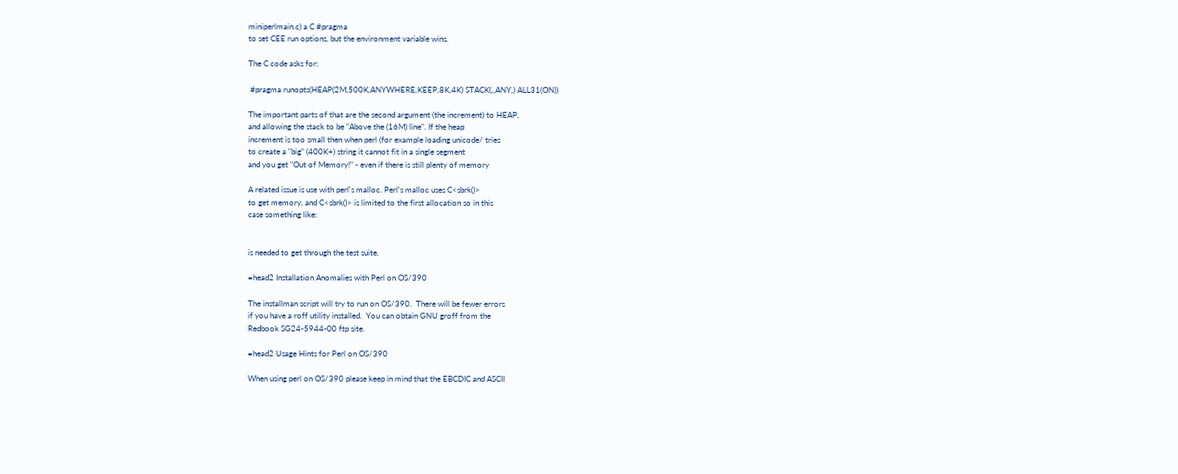miniperlmain.c) a C #pragma
to set CEE run options, but the environment variable wins.

The C code asks for:

 #pragma runopts(HEAP(2M,500K,ANYWHERE,KEEP,8K,4K) STACK(,,ANY,) ALL31(ON))

The important parts of that are the second argument (the increment) to HEAP,
and allowing the stack to be "Above the (16M) line". If the heap
increment is too small then when perl (for example loading unicode/ tries
to create a "big" (400K+) string it cannot fit in a single segment
and you get "Out of Memory!" - even if there is still plenty of memory

A related issue is use with perl's malloc. Perl's malloc uses C<sbrk()>
to get memory, and C<sbrk()> is limited to the first allocation so in this
case something like:


is needed to get through the test suite.

=head2 Installation Anomalies with Perl on OS/390

The installman script will try to run on OS/390.  There will be fewer errors
if you have a roff utility installed.  You can obtain GNU groff from the
Redbook SG24-5944-00 ftp site.

=head2 Usage Hints for Perl on OS/390

When using perl on OS/390 please keep in mind that the EBCDIC and ASCII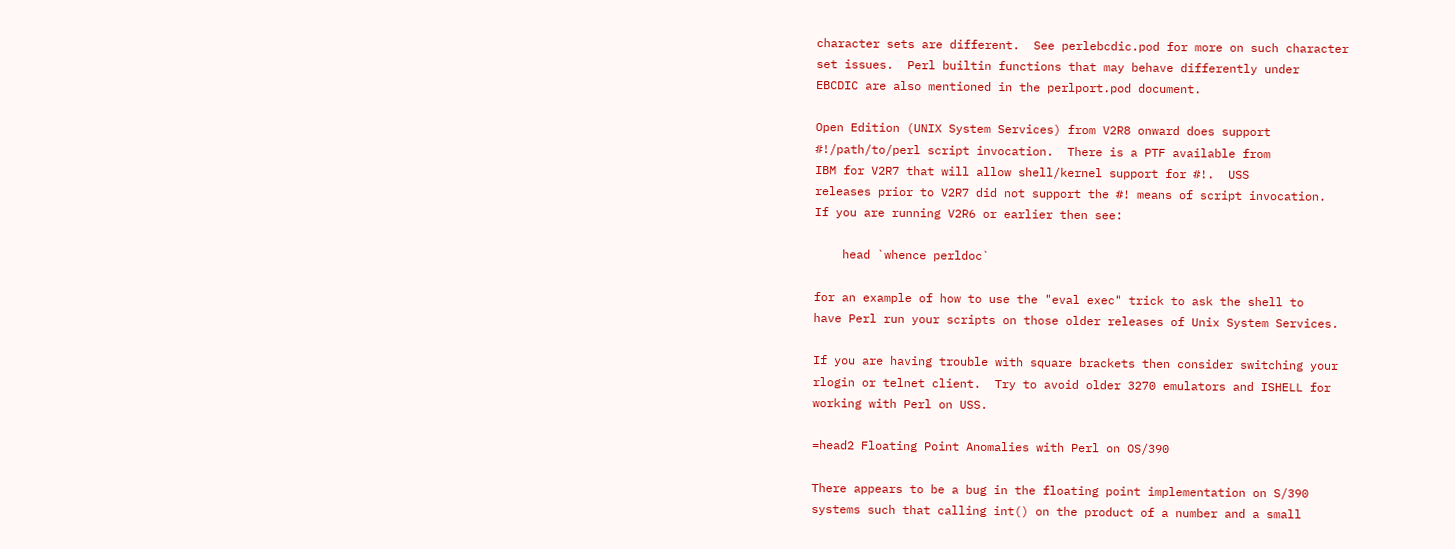character sets are different.  See perlebcdic.pod for more on such character
set issues.  Perl builtin functions that may behave differently under
EBCDIC are also mentioned in the perlport.pod document.

Open Edition (UNIX System Services) from V2R8 onward does support
#!/path/to/perl script invocation.  There is a PTF available from
IBM for V2R7 that will allow shell/kernel support for #!.  USS
releases prior to V2R7 did not support the #! means of script invocation.
If you are running V2R6 or earlier then see:

    head `whence perldoc`

for an example of how to use the "eval exec" trick to ask the shell to
have Perl run your scripts on those older releases of Unix System Services.

If you are having trouble with square brackets then consider switching your
rlogin or telnet client.  Try to avoid older 3270 emulators and ISHELL for
working with Perl on USS.

=head2 Floating Point Anomalies with Perl on OS/390

There appears to be a bug in the floating point implementation on S/390
systems such that calling int() on the product of a number and a small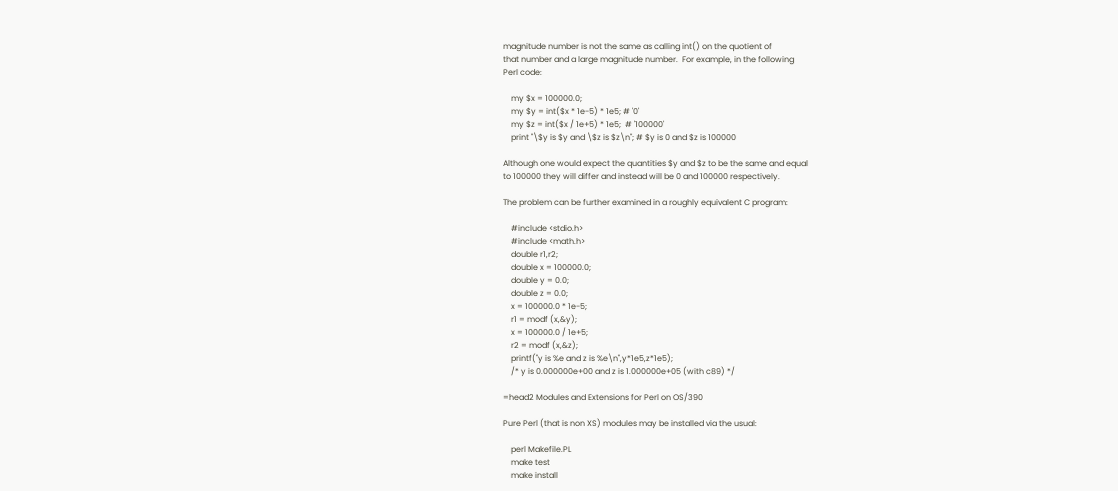magnitude number is not the same as calling int() on the quotient of
that number and a large magnitude number.  For example, in the following
Perl code:

    my $x = 100000.0;
    my $y = int($x * 1e-5) * 1e5; # '0'
    my $z = int($x / 1e+5) * 1e5;  # '100000'
    print "\$y is $y and \$z is $z\n"; # $y is 0 and $z is 100000

Although one would expect the quantities $y and $z to be the same and equal
to 100000 they will differ and instead will be 0 and 100000 respectively.

The problem can be further examined in a roughly equivalent C program:

    #include <stdio.h>
    #include <math.h>
    double r1,r2;
    double x = 100000.0;
    double y = 0.0;
    double z = 0.0;
    x = 100000.0 * 1e-5;
    r1 = modf (x,&y);
    x = 100000.0 / 1e+5;
    r2 = modf (x,&z);
    printf("y is %e and z is %e\n",y*1e5,z*1e5);
    /* y is 0.000000e+00 and z is 1.000000e+05 (with c89) */

=head2 Modules and Extensions for Perl on OS/390

Pure Perl (that is non XS) modules may be installed via the usual:

    perl Makefile.PL
    make test
    make install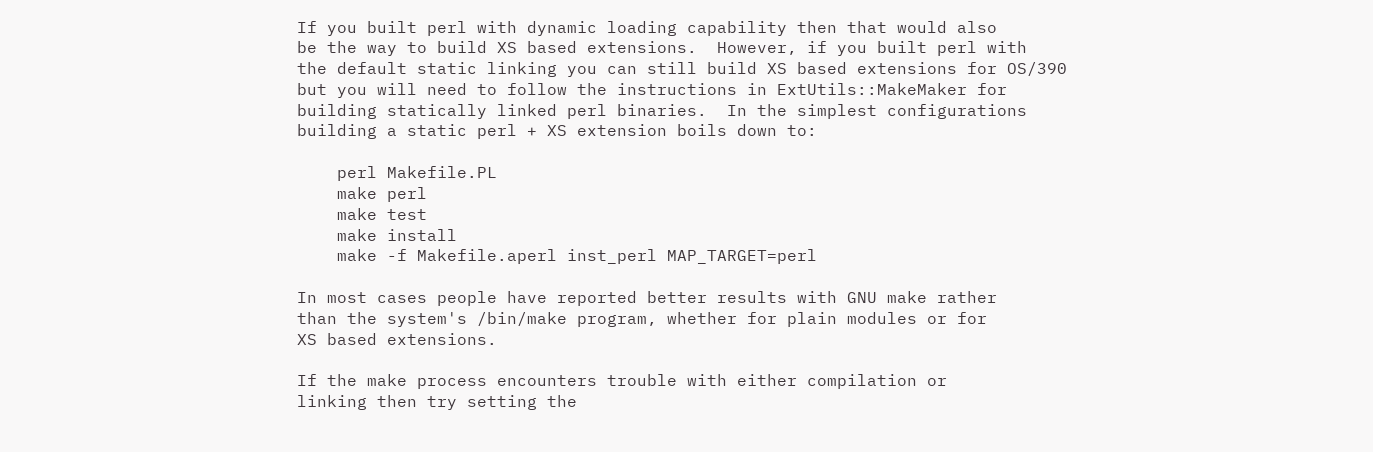If you built perl with dynamic loading capability then that would also
be the way to build XS based extensions.  However, if you built perl with
the default static linking you can still build XS based extensions for OS/390
but you will need to follow the instructions in ExtUtils::MakeMaker for
building statically linked perl binaries.  In the simplest configurations
building a static perl + XS extension boils down to:

    perl Makefile.PL
    make perl
    make test
    make install
    make -f Makefile.aperl inst_perl MAP_TARGET=perl

In most cases people have reported better results with GNU make rather
than the system's /bin/make program, whether for plain modules or for
XS based extensions.

If the make process encounters trouble with either compilation or
linking then try setting the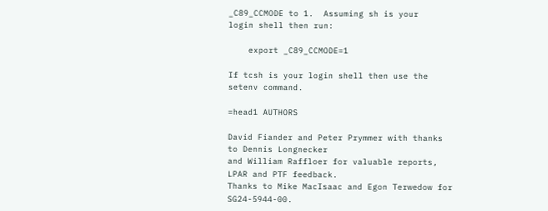_C89_CCMODE to 1.  Assuming sh is your
login shell then run:

    export _C89_CCMODE=1

If tcsh is your login shell then use the setenv command.

=head1 AUTHORS

David Fiander and Peter Prymmer with thanks to Dennis Longnecker
and William Raffloer for valuable reports, LPAR and PTF feedback.
Thanks to Mike MacIsaac and Egon Terwedow for SG24-5944-00.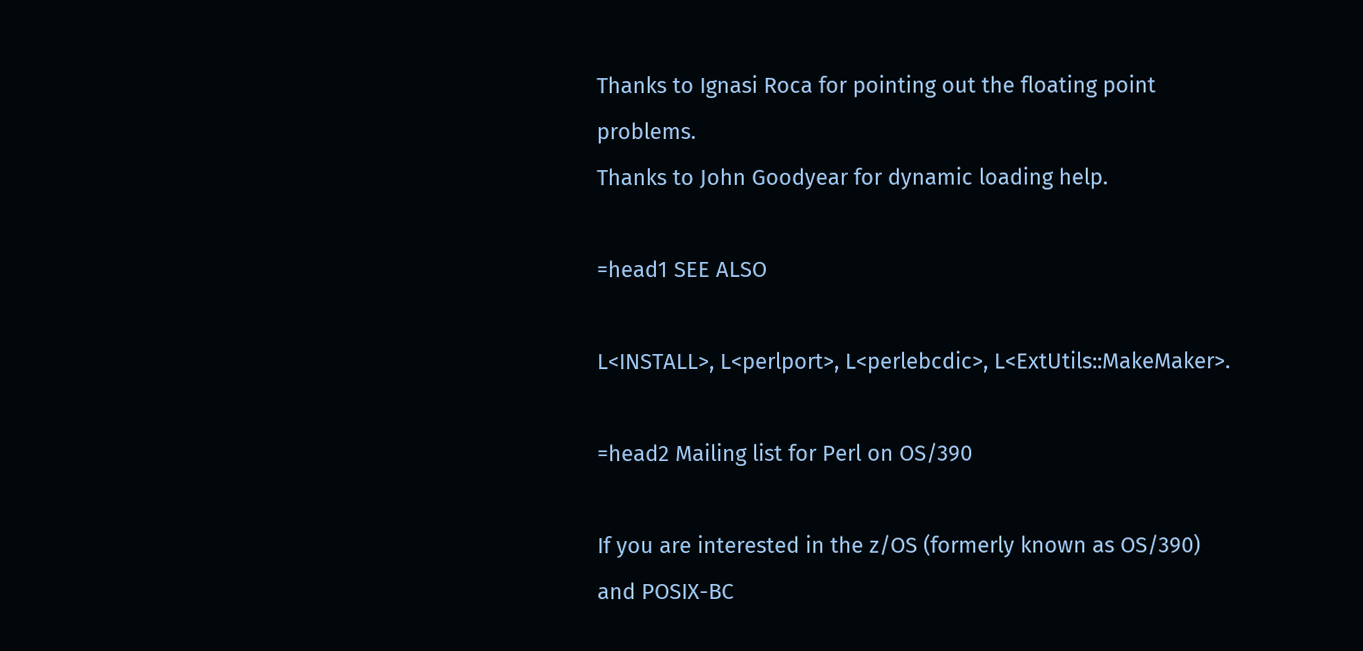Thanks to Ignasi Roca for pointing out the floating point problems.
Thanks to John Goodyear for dynamic loading help.

=head1 SEE ALSO

L<INSTALL>, L<perlport>, L<perlebcdic>, L<ExtUtils::MakeMaker>.

=head2 Mailing list for Perl on OS/390

If you are interested in the z/OS (formerly known as OS/390)
and POSIX-BC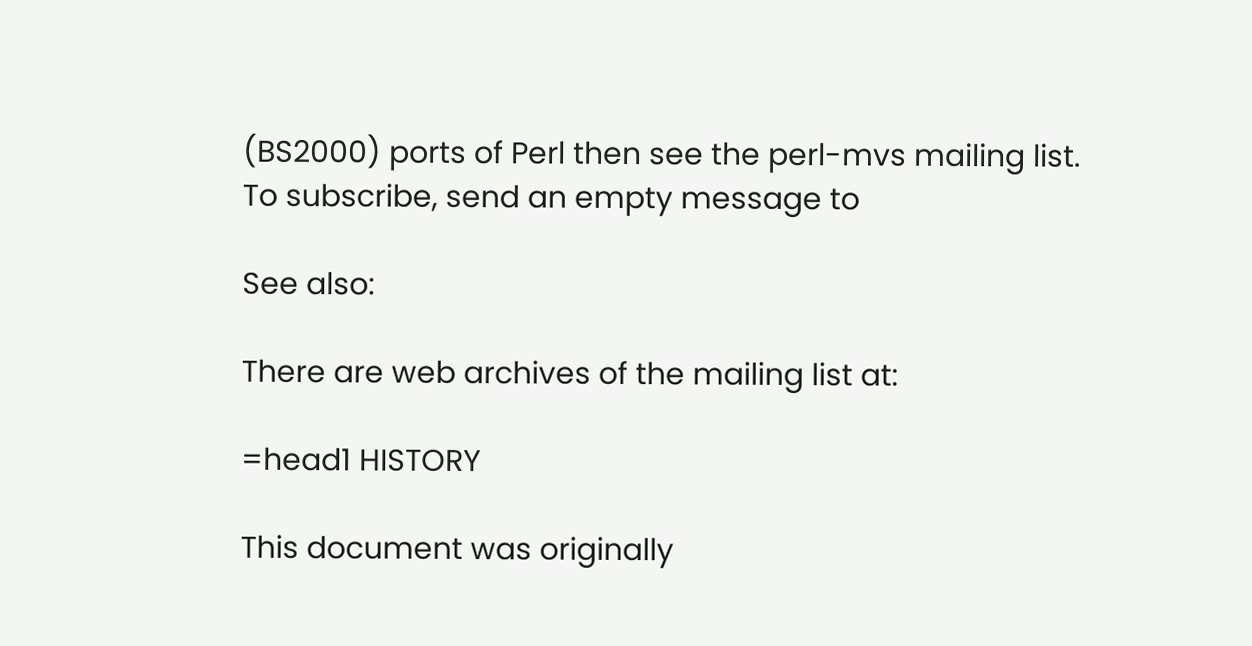(BS2000) ports of Perl then see the perl-mvs mailing list.
To subscribe, send an empty message to

See also:

There are web archives of the mailing list at:

=head1 HISTORY

This document was originally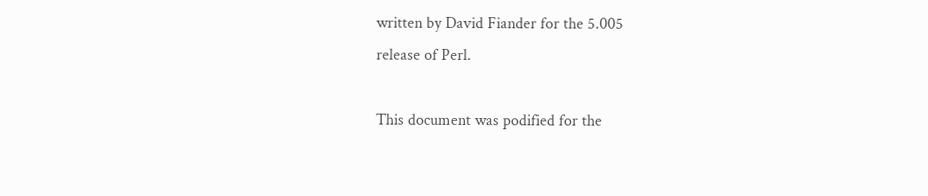written by David Fiander for the 5.005
release of Perl.

This document was podified for the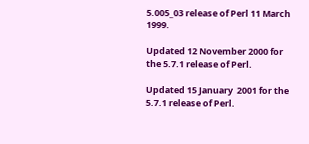5.005_03 release of Perl 11 March 1999.

Updated 12 November 2000 for the 5.7.1 release of Perl.

Updated 15 January  2001 for the 5.7.1 release of Perl.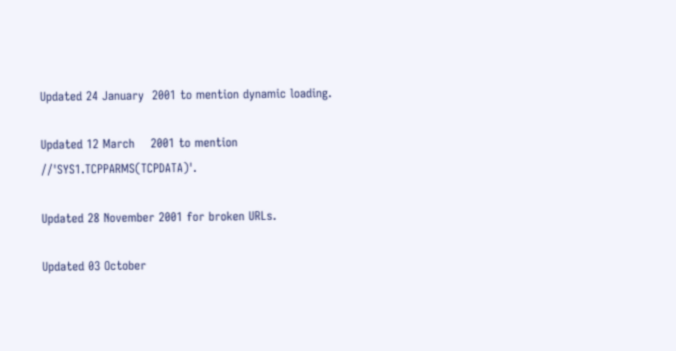Updated 24 January  2001 to mention dynamic loading.

Updated 12 March    2001 to mention //'SYS1.TCPPARMS(TCPDATA)'.

Updated 28 November 2001 for broken URLs.

Updated 03 October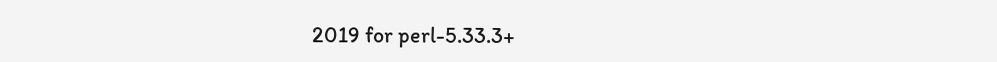2019 for perl-5.33.3+